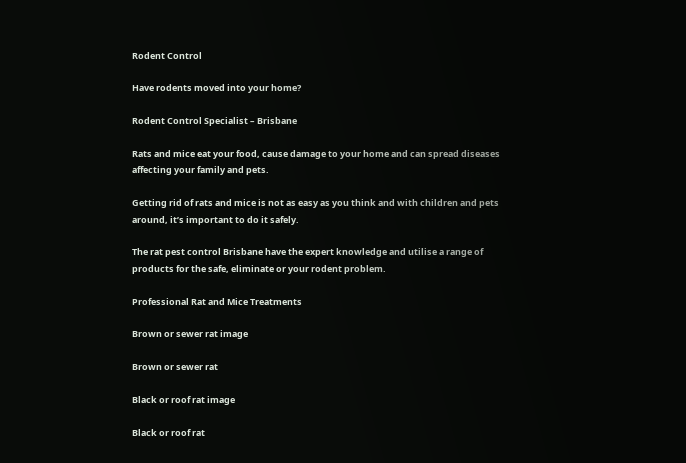Rodent Control

Have rodents moved into your home?

Rodent Control Specialist – Brisbane

Rats and mice eat your food, cause damage to your home and can spread diseases affecting your family and pets.

Getting rid of rats and mice is not as easy as you think and with children and pets around, it’s important to do it safely.

The rat pest control Brisbane have the expert knowledge and utilise a range of products for the safe, eliminate or your rodent problem.

Professional Rat and Mice Treatments

Brown or sewer rat image

Brown or sewer rat

Black or roof rat image

Black or roof rat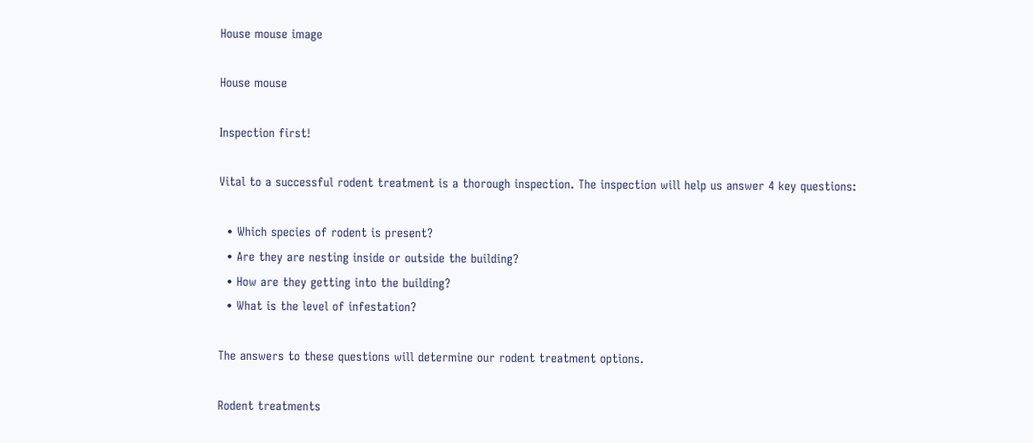House mouse image

House mouse

Inspection first!

Vital to a successful rodent treatment is a thorough inspection. The inspection will help us answer 4 key questions:

  • Which species of rodent is present?
  • Are they are nesting inside or outside the building?
  • How are they getting into the building?
  • What is the level of infestation?

The answers to these questions will determine our rodent treatment options.

Rodent treatments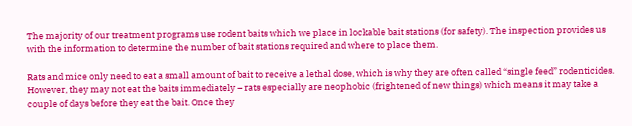The majority of our treatment programs use rodent baits which we place in lockable bait stations (for safety). The inspection provides us with the information to determine the number of bait stations required and where to place them.

Rats and mice only need to eat a small amount of bait to receive a lethal dose, which is why they are often called “single feed” rodenticides. However, they may not eat the baits immediately – rats especially are neophobic (frightened of new things) which means it may take a couple of days before they eat the bait. Once they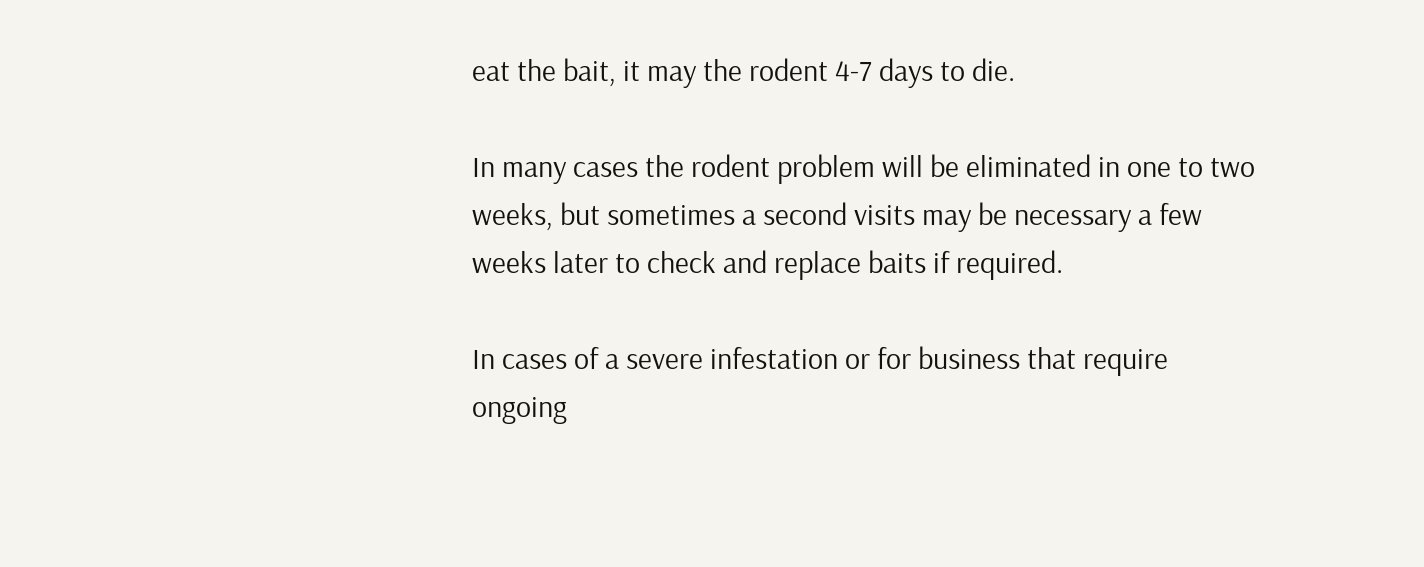eat the bait, it may the rodent 4-7 days to die.

In many cases the rodent problem will be eliminated in one to two weeks, but sometimes a second visits may be necessary a few weeks later to check and replace baits if required.

In cases of a severe infestation or for business that require ongoing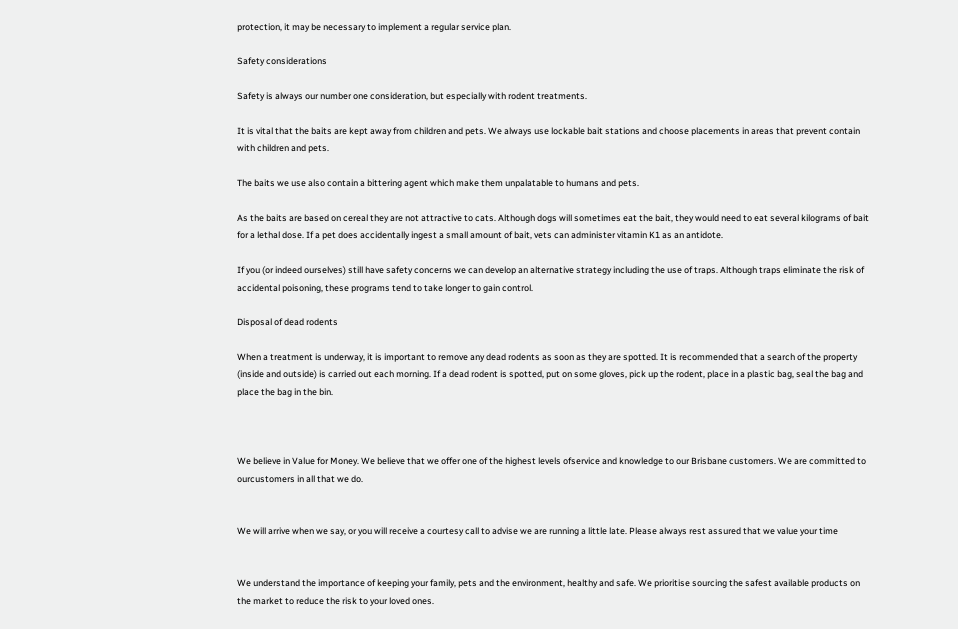protection, it may be necessary to implement a regular service plan.

Safety considerations

Safety is always our number one consideration, but especially with rodent treatments.

It is vital that the baits are kept away from children and pets. We always use lockable bait stations and choose placements in areas that prevent contain with children and pets.

The baits we use also contain a bittering agent which make them unpalatable to humans and pets.

As the baits are based on cereal they are not attractive to cats. Although dogs will sometimes eat the bait, they would need to eat several kilograms of bait for a lethal dose. If a pet does accidentally ingest a small amount of bait, vets can administer vitamin K1 as an antidote.

If you (or indeed ourselves) still have safety concerns we can develop an alternative strategy including the use of traps. Although traps eliminate the risk of accidental poisoning, these programs tend to take longer to gain control.

Disposal of dead rodents

When a treatment is underway, it is important to remove any dead rodents as soon as they are spotted. It is recommended that a search of the property (inside and outside) is carried out each morning. If a dead rodent is spotted, put on some gloves, pick up the rodent, place in a plastic bag, seal the bag and place the bag in the bin.



We believe in Value for Money. We believe that we offer one of the highest levels ofservice and knowledge to our Brisbane customers. We are committed to ourcustomers in all that we do.


We will arrive when we say, or you will receive a courtesy call to advise we are running a little late. Please always rest assured that we value your time


We understand the importance of keeping your family, pets and the environment, healthy and safe. We prioritise sourcing the safest available products on the market to reduce the risk to your loved ones.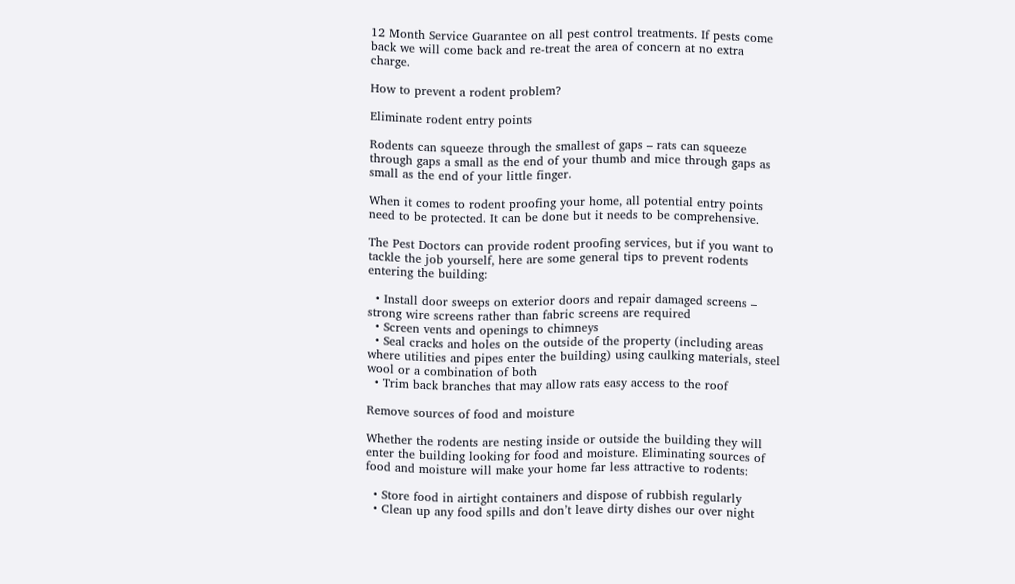12 Month Service Guarantee on all pest control treatments. If pests come back we will come back and re-treat the area of concern at no extra charge.

How to prevent a rodent problem?

Eliminate rodent entry points

Rodents can squeeze through the smallest of gaps – rats can squeeze through gaps a small as the end of your thumb and mice through gaps as small as the end of your little finger.

When it comes to rodent proofing your home, all potential entry points need to be protected. It can be done but it needs to be comprehensive.

The Pest Doctors can provide rodent proofing services, but if you want to tackle the job yourself, here are some general tips to prevent rodents entering the building:

  • Install door sweeps on exterior doors and repair damaged screens – strong wire screens rather than fabric screens are required
  • Screen vents and openings to chimneys
  • Seal cracks and holes on the outside of the property (including areas where utilities and pipes enter the building) using caulking materials, steel wool or a combination of both
  • Trim back branches that may allow rats easy access to the roof

Remove sources of food and moisture

Whether the rodents are nesting inside or outside the building they will enter the building looking for food and moisture. Eliminating sources of food and moisture will make your home far less attractive to rodents:

  • Store food in airtight containers and dispose of rubbish regularly
  • Clean up any food spills and don’t leave dirty dishes our over night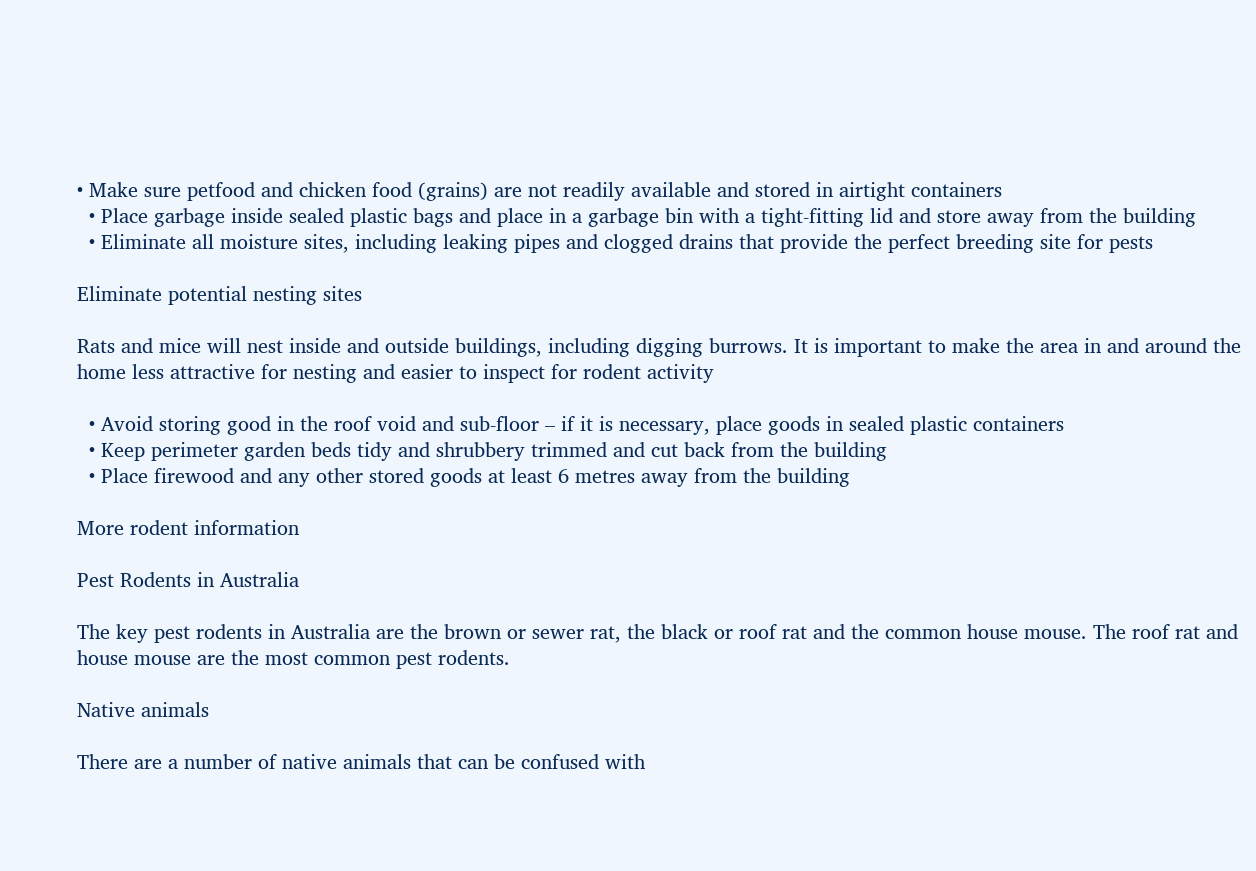• Make sure petfood and chicken food (grains) are not readily available and stored in airtight containers
  • Place garbage inside sealed plastic bags and place in a garbage bin with a tight-fitting lid and store away from the building
  • Eliminate all moisture sites, including leaking pipes and clogged drains that provide the perfect breeding site for pests

Eliminate potential nesting sites

Rats and mice will nest inside and outside buildings, including digging burrows. It is important to make the area in and around the home less attractive for nesting and easier to inspect for rodent activity

  • Avoid storing good in the roof void and sub-floor – if it is necessary, place goods in sealed plastic containers
  • Keep perimeter garden beds tidy and shrubbery trimmed and cut back from the building
  • Place firewood and any other stored goods at least 6 metres away from the building

More rodent information

Pest Rodents in Australia

The key pest rodents in Australia are the brown or sewer rat, the black or roof rat and the common house mouse. The roof rat and house mouse are the most common pest rodents.

Native animals

There are a number of native animals that can be confused with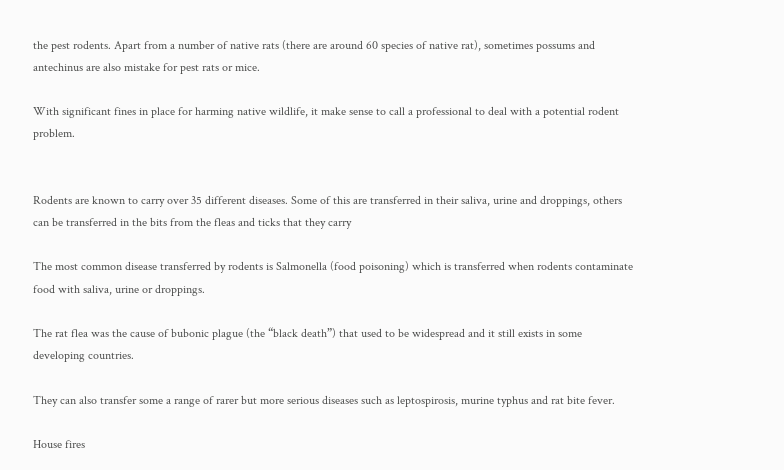the pest rodents. Apart from a number of native rats (there are around 60 species of native rat), sometimes possums and antechinus are also mistake for pest rats or mice.

With significant fines in place for harming native wildlife, it make sense to call a professional to deal with a potential rodent problem.


Rodents are known to carry over 35 different diseases. Some of this are transferred in their saliva, urine and droppings, others can be transferred in the bits from the fleas and ticks that they carry

The most common disease transferred by rodents is Salmonella (food poisoning) which is transferred when rodents contaminate food with saliva, urine or droppings.

The rat flea was the cause of bubonic plague (the “black death”) that used to be widespread and it still exists in some developing countries.

They can also transfer some a range of rarer but more serious diseases such as leptospirosis, murine typhus and rat bite fever.

House fires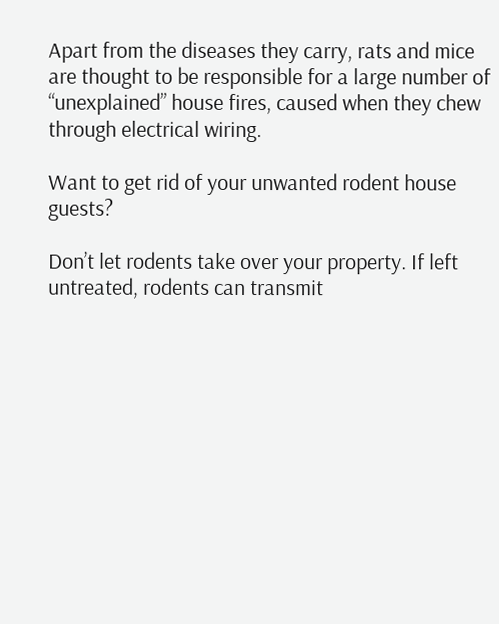Apart from the diseases they carry, rats and mice are thought to be responsible for a large number of “unexplained” house fires, caused when they chew through electrical wiring.

Want to get rid of your unwanted rodent house guests?

Don’t let rodents take over your property. If left untreated, rodents can transmit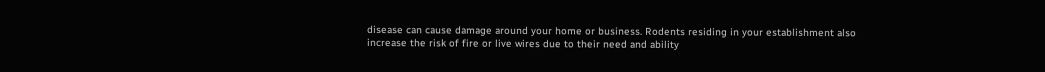disease can cause damage around your home or business. Rodents residing in your establishment also increase the risk of fire or live wires due to their need and ability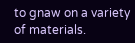to gnaw on a variety of materials.